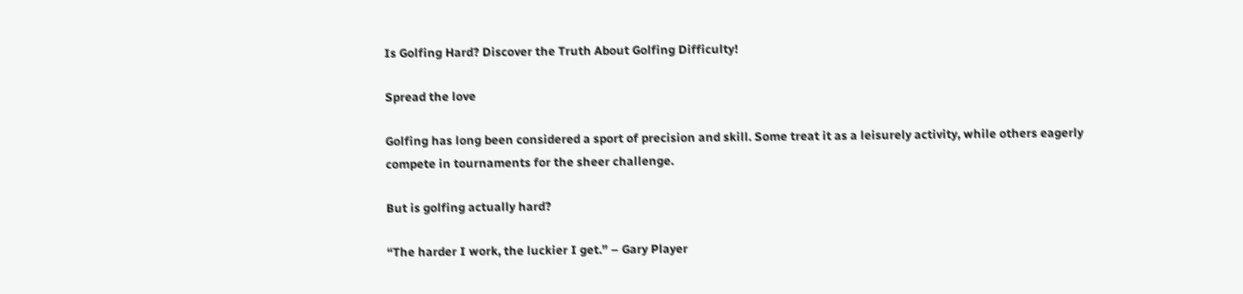Is Golfing Hard? Discover the Truth About Golfing Difficulty!

Spread the love

Golfing has long been considered a sport of precision and skill. Some treat it as a leisurely activity, while others eagerly compete in tournaments for the sheer challenge.

But is golfing actually hard?

“The harder I work, the luckier I get.” – Gary Player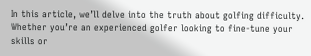In this article, we’ll delve into the truth about golfing difficulty. Whether you’re an experienced golfer looking to fine-tune your skills or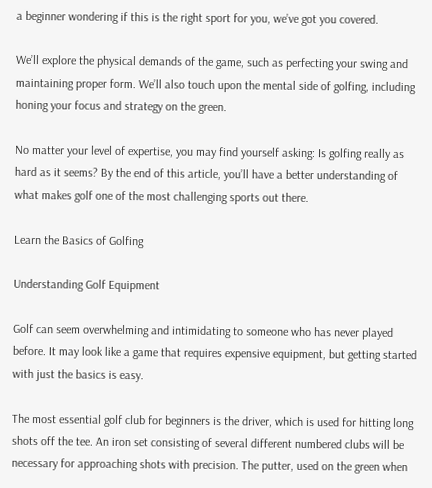a beginner wondering if this is the right sport for you, we’ve got you covered.

We’ll explore the physical demands of the game, such as perfecting your swing and maintaining proper form. We’ll also touch upon the mental side of golfing, including honing your focus and strategy on the green.

No matter your level of expertise, you may find yourself asking: Is golfing really as hard as it seems? By the end of this article, you’ll have a better understanding of what makes golf one of the most challenging sports out there.

Learn the Basics of Golfing

Understanding Golf Equipment

Golf can seem overwhelming and intimidating to someone who has never played before. It may look like a game that requires expensive equipment, but getting started with just the basics is easy.

The most essential golf club for beginners is the driver, which is used for hitting long shots off the tee. An iron set consisting of several different numbered clubs will be necessary for approaching shots with precision. The putter, used on the green when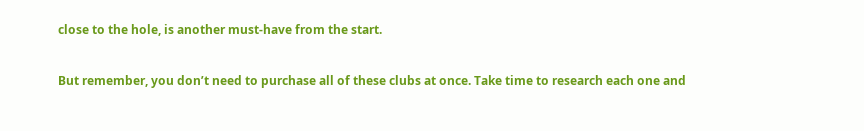close to the hole, is another must-have from the start.

But remember, you don’t need to purchase all of these clubs at once. Take time to research each one and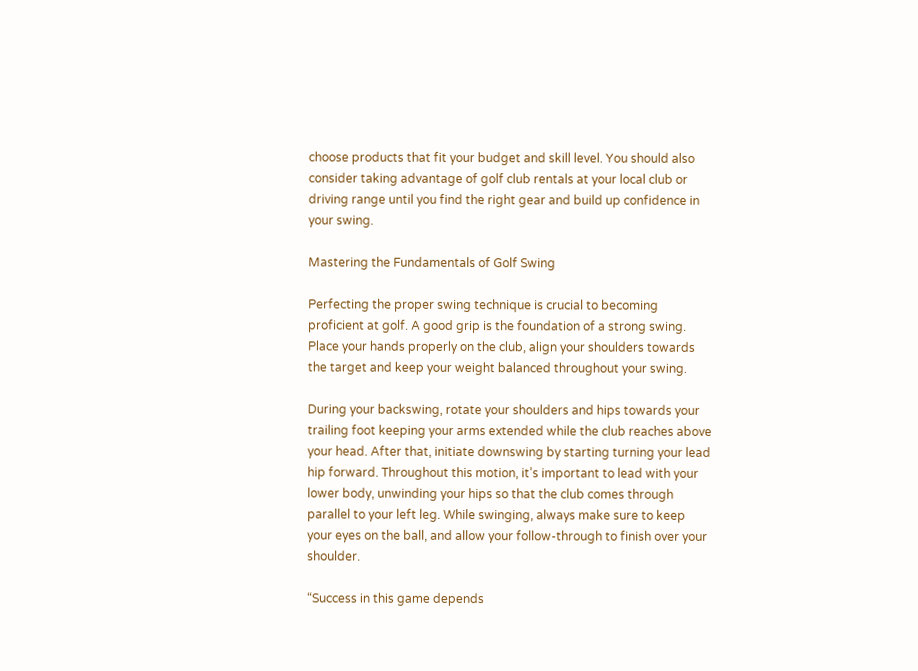choose products that fit your budget and skill level. You should also consider taking advantage of golf club rentals at your local club or driving range until you find the right gear and build up confidence in your swing.

Mastering the Fundamentals of Golf Swing

Perfecting the proper swing technique is crucial to becoming proficient at golf. A good grip is the foundation of a strong swing. Place your hands properly on the club, align your shoulders towards the target and keep your weight balanced throughout your swing.

During your backswing, rotate your shoulders and hips towards your trailing foot keeping your arms extended while the club reaches above your head. After that, initiate downswing by starting turning your lead hip forward. Throughout this motion, it’s important to lead with your lower body, unwinding your hips so that the club comes through parallel to your left leg. While swinging, always make sure to keep your eyes on the ball, and allow your follow-through to finish over your shoulder.

“Success in this game depends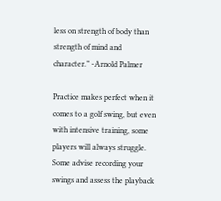less on strength of body than strength of mind and character.” -Arnold Palmer

Practice makes perfect when it comes to a golf swing, but even with intensive training, some players will always struggle. Some advise recording your swings and assess the playback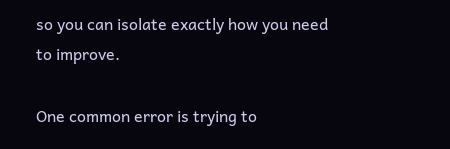so you can isolate exactly how you need to improve.

One common error is trying to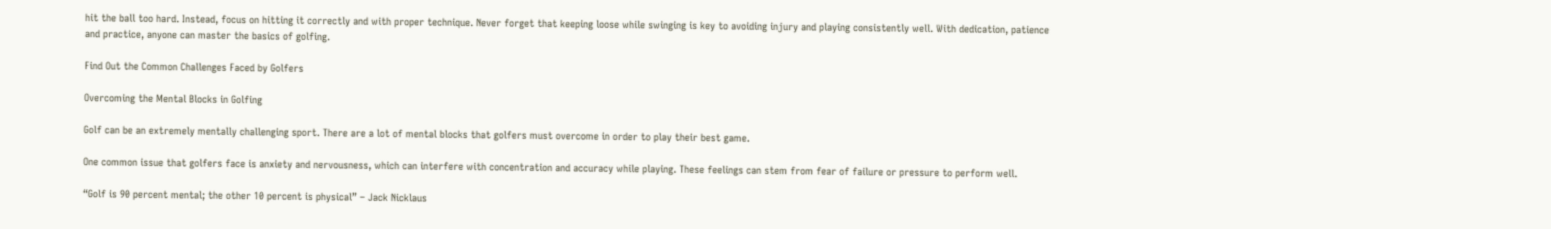hit the ball too hard. Instead, focus on hitting it correctly and with proper technique. Never forget that keeping loose while swinging is key to avoiding injury and playing consistently well. With dedication, patience and practice, anyone can master the basics of golfing.

Find Out the Common Challenges Faced by Golfers

Overcoming the Mental Blocks in Golfing

Golf can be an extremely mentally challenging sport. There are a lot of mental blocks that golfers must overcome in order to play their best game.

One common issue that golfers face is anxiety and nervousness, which can interfere with concentration and accuracy while playing. These feelings can stem from fear of failure or pressure to perform well.

“Golf is 90 percent mental; the other 10 percent is physical” – Jack Nicklaus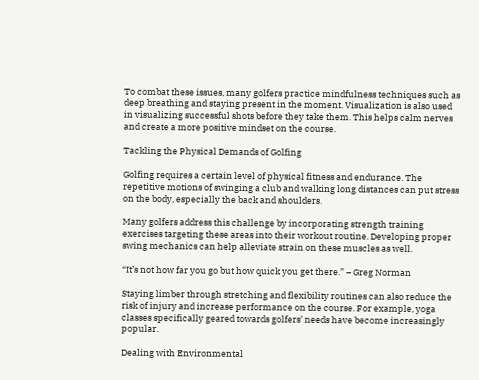To combat these issues, many golfers practice mindfulness techniques such as deep breathing and staying present in the moment. Visualization is also used in visualizing successful shots before they take them. This helps calm nerves and create a more positive mindset on the course.

Tackling the Physical Demands of Golfing

Golfing requires a certain level of physical fitness and endurance. The repetitive motions of swinging a club and walking long distances can put stress on the body, especially the back and shoulders.

Many golfers address this challenge by incorporating strength training exercises targeting these areas into their workout routine. Developing proper swing mechanics can help alleviate strain on these muscles as well.

“It’s not how far you go but how quick you get there.” – Greg Norman

Staying limber through stretching and flexibility routines can also reduce the risk of injury and increase performance on the course. For example, yoga classes specifically geared towards golfers’ needs have become increasingly popular.

Dealing with Environmental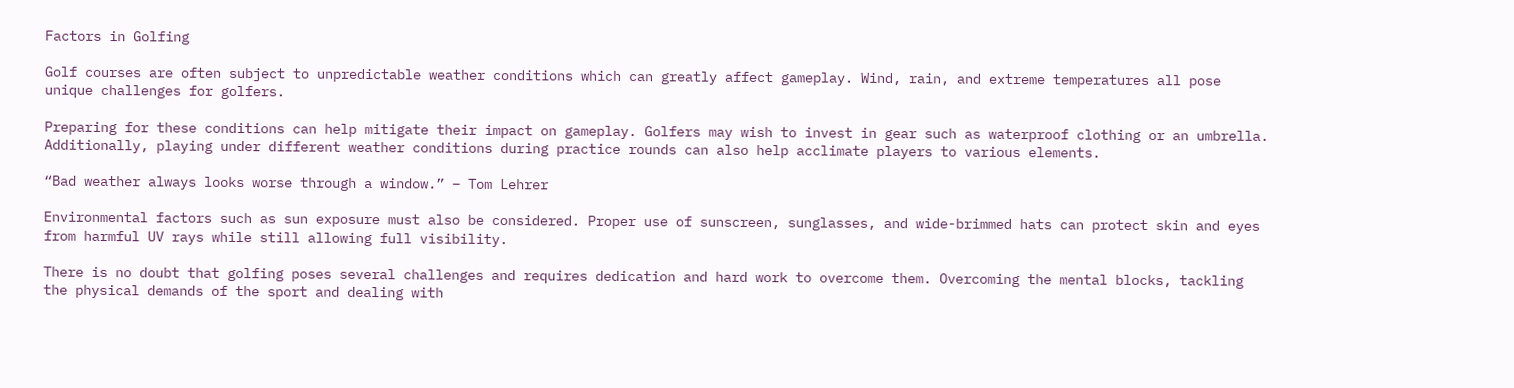Factors in Golfing

Golf courses are often subject to unpredictable weather conditions which can greatly affect gameplay. Wind, rain, and extreme temperatures all pose unique challenges for golfers.

Preparing for these conditions can help mitigate their impact on gameplay. Golfers may wish to invest in gear such as waterproof clothing or an umbrella. Additionally, playing under different weather conditions during practice rounds can also help acclimate players to various elements.

“Bad weather always looks worse through a window.” – Tom Lehrer

Environmental factors such as sun exposure must also be considered. Proper use of sunscreen, sunglasses, and wide-brimmed hats can protect skin and eyes from harmful UV rays while still allowing full visibility.

There is no doubt that golfing poses several challenges and requires dedication and hard work to overcome them. Overcoming the mental blocks, tackling the physical demands of the sport and dealing with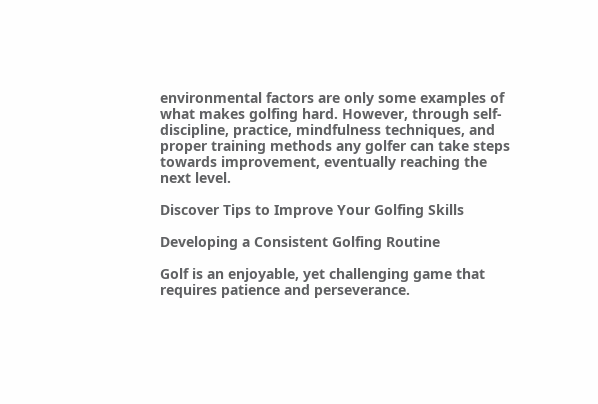environmental factors are only some examples of what makes golfing hard. However, through self-discipline, practice, mindfulness techniques, and proper training methods any golfer can take steps towards improvement, eventually reaching the next level.

Discover Tips to Improve Your Golfing Skills

Developing a Consistent Golfing Routine

Golf is an enjoyable, yet challenging game that requires patience and perseverance.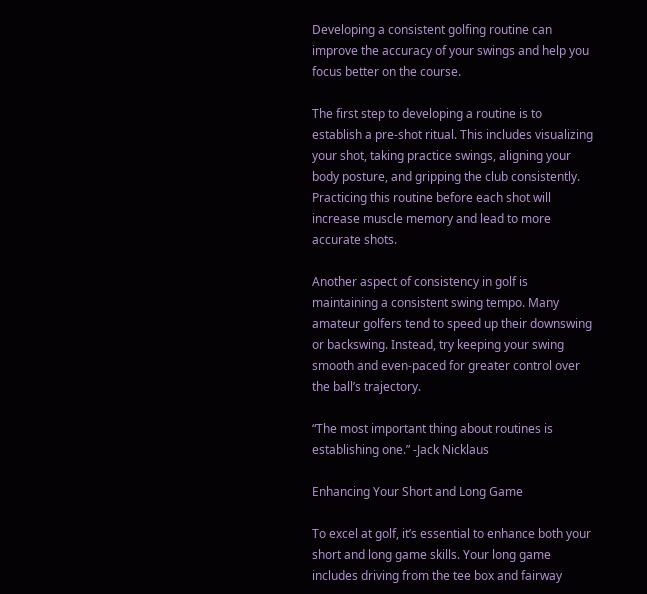Developing a consistent golfing routine can improve the accuracy of your swings and help you focus better on the course.

The first step to developing a routine is to establish a pre-shot ritual. This includes visualizing your shot, taking practice swings, aligning your body posture, and gripping the club consistently. Practicing this routine before each shot will increase muscle memory and lead to more accurate shots.

Another aspect of consistency in golf is maintaining a consistent swing tempo. Many amateur golfers tend to speed up their downswing or backswing. Instead, try keeping your swing smooth and even-paced for greater control over the ball’s trajectory.

“The most important thing about routines is establishing one.” -Jack Nicklaus

Enhancing Your Short and Long Game

To excel at golf, it’s essential to enhance both your short and long game skills. Your long game includes driving from the tee box and fairway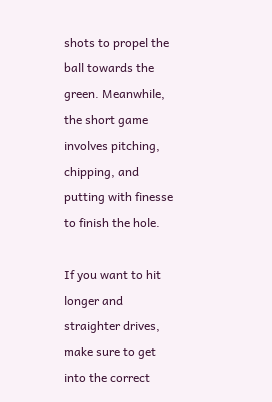shots to propel the ball towards the green. Meanwhile, the short game involves pitching, chipping, and putting with finesse to finish the hole.

If you want to hit longer and straighter drives, make sure to get into the correct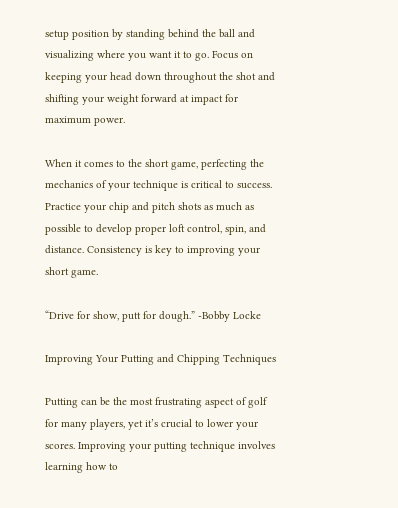setup position by standing behind the ball and visualizing where you want it to go. Focus on keeping your head down throughout the shot and shifting your weight forward at impact for maximum power.

When it comes to the short game, perfecting the mechanics of your technique is critical to success. Practice your chip and pitch shots as much as possible to develop proper loft control, spin, and distance. Consistency is key to improving your short game.

“Drive for show, putt for dough.” -Bobby Locke

Improving Your Putting and Chipping Techniques

Putting can be the most frustrating aspect of golf for many players, yet it’s crucial to lower your scores. Improving your putting technique involves learning how to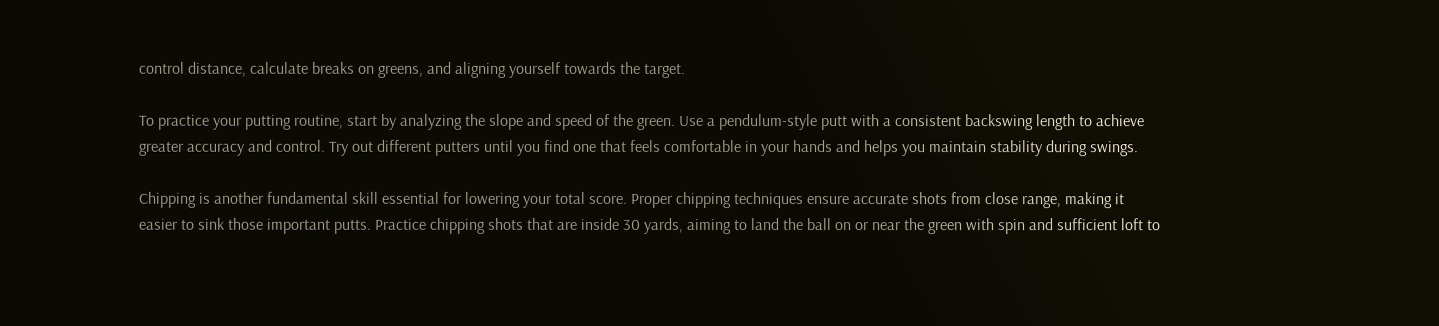control distance, calculate breaks on greens, and aligning yourself towards the target.

To practice your putting routine, start by analyzing the slope and speed of the green. Use a pendulum-style putt with a consistent backswing length to achieve greater accuracy and control. Try out different putters until you find one that feels comfortable in your hands and helps you maintain stability during swings.

Chipping is another fundamental skill essential for lowering your total score. Proper chipping techniques ensure accurate shots from close range, making it easier to sink those important putts. Practice chipping shots that are inside 30 yards, aiming to land the ball on or near the green with spin and sufficient loft to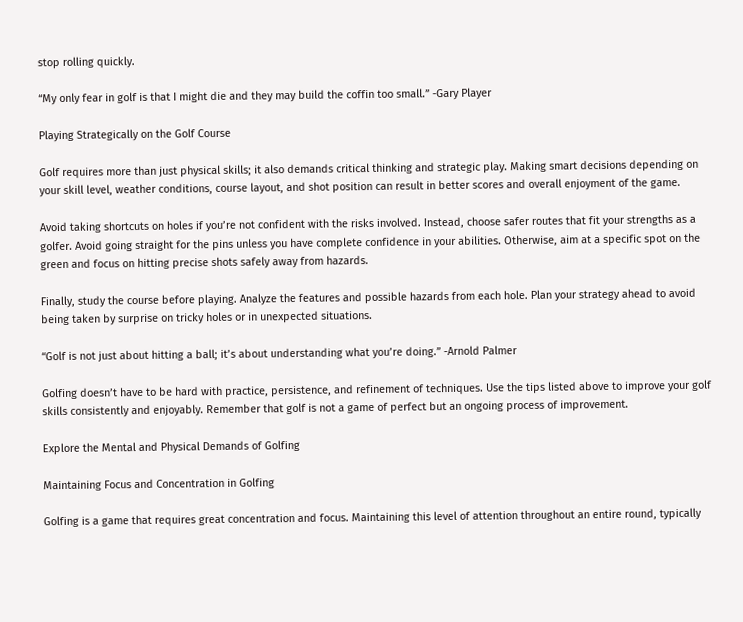stop rolling quickly.

“My only fear in golf is that I might die and they may build the coffin too small.” -Gary Player

Playing Strategically on the Golf Course

Golf requires more than just physical skills; it also demands critical thinking and strategic play. Making smart decisions depending on your skill level, weather conditions, course layout, and shot position can result in better scores and overall enjoyment of the game.

Avoid taking shortcuts on holes if you’re not confident with the risks involved. Instead, choose safer routes that fit your strengths as a golfer. Avoid going straight for the pins unless you have complete confidence in your abilities. Otherwise, aim at a specific spot on the green and focus on hitting precise shots safely away from hazards.

Finally, study the course before playing. Analyze the features and possible hazards from each hole. Plan your strategy ahead to avoid being taken by surprise on tricky holes or in unexpected situations.

“Golf is not just about hitting a ball; it’s about understanding what you’re doing.” -Arnold Palmer

Golfing doesn’t have to be hard with practice, persistence, and refinement of techniques. Use the tips listed above to improve your golf skills consistently and enjoyably. Remember that golf is not a game of perfect but an ongoing process of improvement.

Explore the Mental and Physical Demands of Golfing

Maintaining Focus and Concentration in Golfing

Golfing is a game that requires great concentration and focus. Maintaining this level of attention throughout an entire round, typically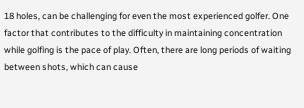18 holes, can be challenging for even the most experienced golfer. One factor that contributes to the difficulty in maintaining concentration while golfing is the pace of play. Often, there are long periods of waiting between shots, which can cause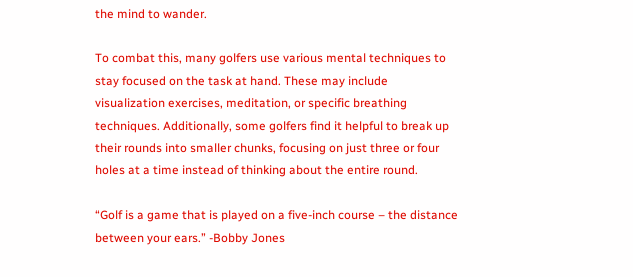the mind to wander.

To combat this, many golfers use various mental techniques to stay focused on the task at hand. These may include visualization exercises, meditation, or specific breathing techniques. Additionally, some golfers find it helpful to break up their rounds into smaller chunks, focusing on just three or four holes at a time instead of thinking about the entire round.

“Golf is a game that is played on a five-inch course – the distance between your ears.” -Bobby Jones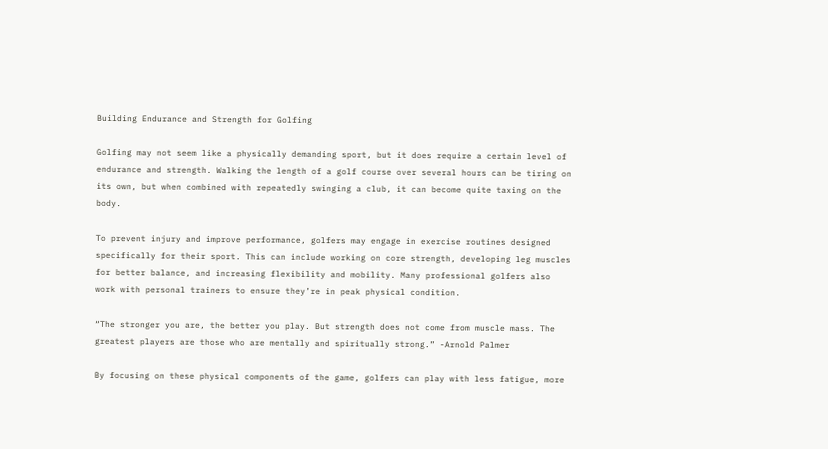Building Endurance and Strength for Golfing

Golfing may not seem like a physically demanding sport, but it does require a certain level of endurance and strength. Walking the length of a golf course over several hours can be tiring on its own, but when combined with repeatedly swinging a club, it can become quite taxing on the body.

To prevent injury and improve performance, golfers may engage in exercise routines designed specifically for their sport. This can include working on core strength, developing leg muscles for better balance, and increasing flexibility and mobility. Many professional golfers also work with personal trainers to ensure they’re in peak physical condition.

“The stronger you are, the better you play. But strength does not come from muscle mass. The greatest players are those who are mentally and spiritually strong.” -Arnold Palmer

By focusing on these physical components of the game, golfers can play with less fatigue, more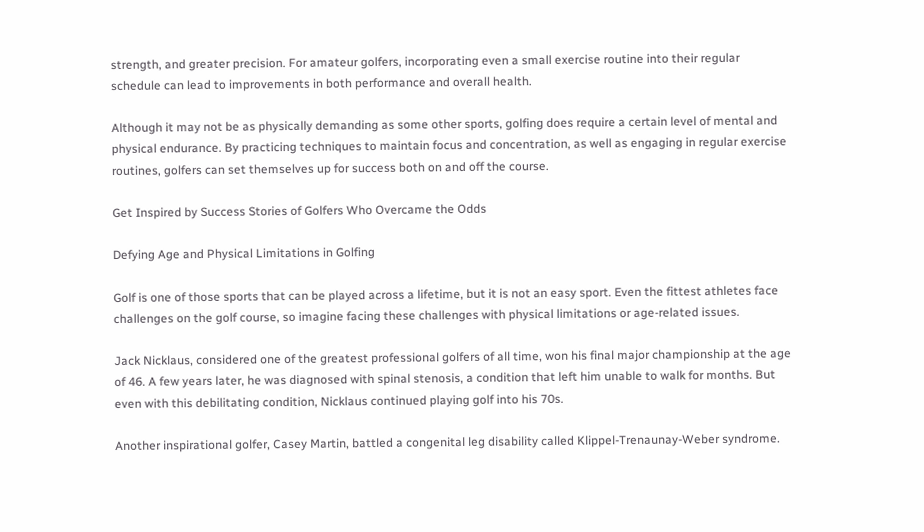strength, and greater precision. For amateur golfers, incorporating even a small exercise routine into their regular schedule can lead to improvements in both performance and overall health.

Although it may not be as physically demanding as some other sports, golfing does require a certain level of mental and physical endurance. By practicing techniques to maintain focus and concentration, as well as engaging in regular exercise routines, golfers can set themselves up for success both on and off the course.

Get Inspired by Success Stories of Golfers Who Overcame the Odds

Defying Age and Physical Limitations in Golfing

Golf is one of those sports that can be played across a lifetime, but it is not an easy sport. Even the fittest athletes face challenges on the golf course, so imagine facing these challenges with physical limitations or age-related issues.

Jack Nicklaus, considered one of the greatest professional golfers of all time, won his final major championship at the age of 46. A few years later, he was diagnosed with spinal stenosis, a condition that left him unable to walk for months. But even with this debilitating condition, Nicklaus continued playing golf into his 70s.

Another inspirational golfer, Casey Martin, battled a congenital leg disability called Klippel-Trenaunay-Weber syndrome.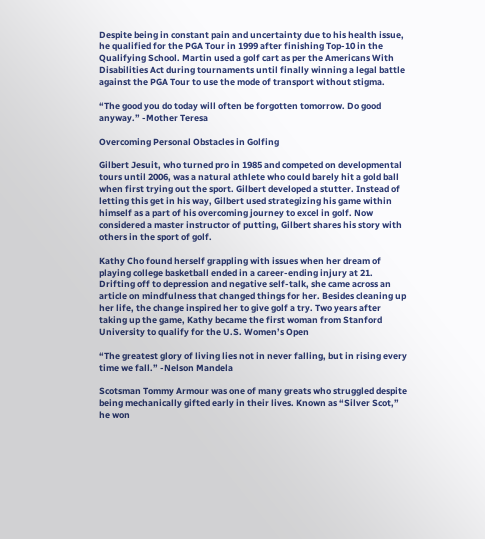Despite being in constant pain and uncertainty due to his health issue, he qualified for the PGA Tour in 1999 after finishing Top-10 in the Qualifying School. Martin used a golf cart as per the Americans With Disabilities Act during tournaments until finally winning a legal battle against the PGA Tour to use the mode of transport without stigma.

“The good you do today will often be forgotten tomorrow. Do good anyway.” -Mother Teresa

Overcoming Personal Obstacles in Golfing

Gilbert Jesuit, who turned pro in 1985 and competed on developmental tours until 2006, was a natural athlete who could barely hit a gold ball when first trying out the sport. Gilbert developed a stutter. Instead of letting this get in his way, Gilbert used strategizing his game within himself as a part of his overcoming journey to excel in golf. Now considered a master instructor of putting, Gilbert shares his story with others in the sport of golf.

Kathy Cho found herself grappling with issues when her dream of playing college basketball ended in a career-ending injury at 21. Drifting off to depression and negative self-talk, she came across an article on mindfulness that changed things for her. Besides cleaning up her life, the change inspired her to give golf a try. Two years after taking up the game, Kathy became the first woman from Stanford University to qualify for the U.S. Women’s Open

“The greatest glory of living lies not in never falling, but in rising every time we fall.” -Nelson Mandela

Scotsman Tommy Armour was one of many greats who struggled despite being mechanically gifted early in their lives. Known as “Silver Scot,” he won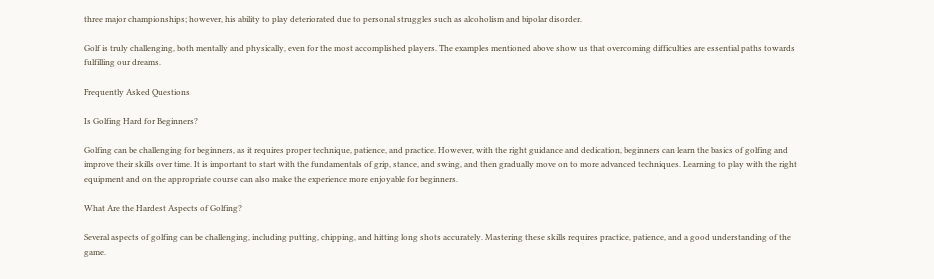three major championships; however, his ability to play deteriorated due to personal struggles such as alcoholism and bipolar disorder.

Golf is truly challenging, both mentally and physically, even for the most accomplished players. The examples mentioned above show us that overcoming difficulties are essential paths towards fulfilling our dreams.

Frequently Asked Questions

Is Golfing Hard for Beginners?

Golfing can be challenging for beginners, as it requires proper technique, patience, and practice. However, with the right guidance and dedication, beginners can learn the basics of golfing and improve their skills over time. It is important to start with the fundamentals of grip, stance, and swing, and then gradually move on to more advanced techniques. Learning to play with the right equipment and on the appropriate course can also make the experience more enjoyable for beginners.

What Are the Hardest Aspects of Golfing?

Several aspects of golfing can be challenging, including putting, chipping, and hitting long shots accurately. Mastering these skills requires practice, patience, and a good understanding of the game.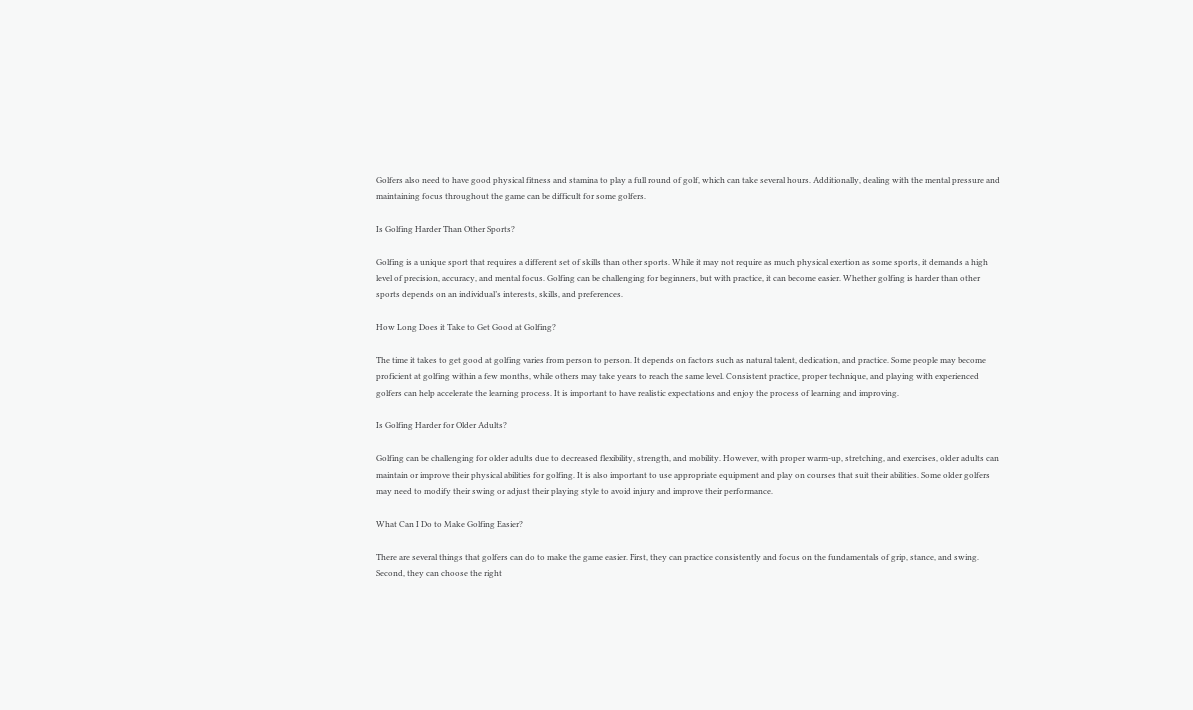Golfers also need to have good physical fitness and stamina to play a full round of golf, which can take several hours. Additionally, dealing with the mental pressure and maintaining focus throughout the game can be difficult for some golfers.

Is Golfing Harder Than Other Sports?

Golfing is a unique sport that requires a different set of skills than other sports. While it may not require as much physical exertion as some sports, it demands a high level of precision, accuracy, and mental focus. Golfing can be challenging for beginners, but with practice, it can become easier. Whether golfing is harder than other sports depends on an individual’s interests, skills, and preferences.

How Long Does it Take to Get Good at Golfing?

The time it takes to get good at golfing varies from person to person. It depends on factors such as natural talent, dedication, and practice. Some people may become proficient at golfing within a few months, while others may take years to reach the same level. Consistent practice, proper technique, and playing with experienced golfers can help accelerate the learning process. It is important to have realistic expectations and enjoy the process of learning and improving.

Is Golfing Harder for Older Adults?

Golfing can be challenging for older adults due to decreased flexibility, strength, and mobility. However, with proper warm-up, stretching, and exercises, older adults can maintain or improve their physical abilities for golfing. It is also important to use appropriate equipment and play on courses that suit their abilities. Some older golfers may need to modify their swing or adjust their playing style to avoid injury and improve their performance.

What Can I Do to Make Golfing Easier?

There are several things that golfers can do to make the game easier. First, they can practice consistently and focus on the fundamentals of grip, stance, and swing. Second, they can choose the right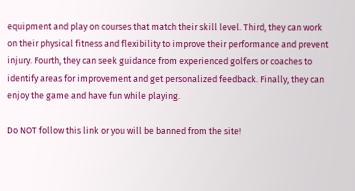equipment and play on courses that match their skill level. Third, they can work on their physical fitness and flexibility to improve their performance and prevent injury. Fourth, they can seek guidance from experienced golfers or coaches to identify areas for improvement and get personalized feedback. Finally, they can enjoy the game and have fun while playing.

Do NOT follow this link or you will be banned from the site!